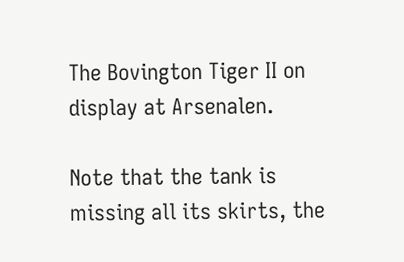The Bovington Tiger II on display at Arsenalen.

Note that the tank is missing all its skirts, the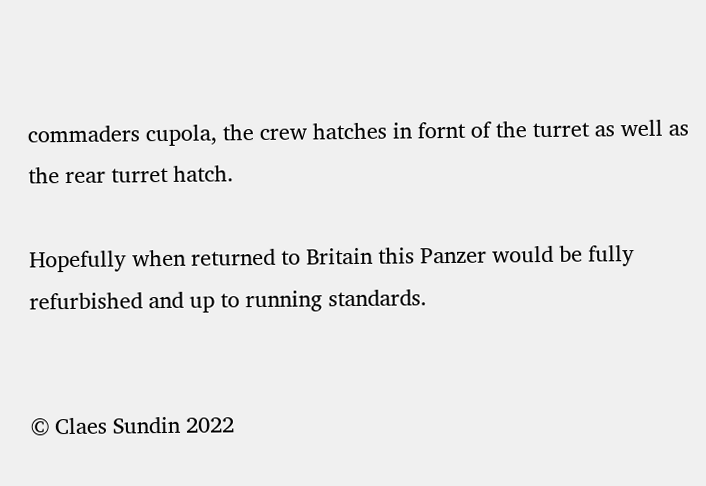commaders cupola, the crew hatches in fornt of the turret as well as the rear turret hatch.

Hopefully when returned to Britain this Panzer would be fully refurbished and up to running standards.


© Claes Sundin 2022